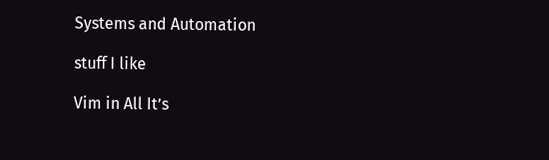Systems and Automation

stuff I like

Vim in All It’s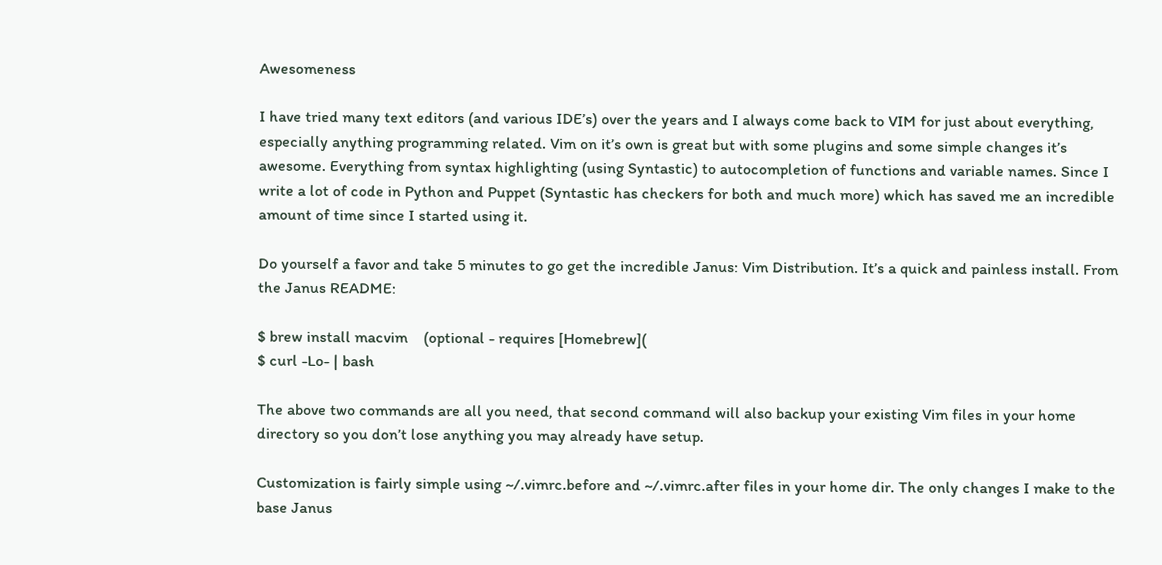Awesomeness

I have tried many text editors (and various IDE’s) over the years and I always come back to VIM for just about everything, especially anything programming related. Vim on it’s own is great but with some plugins and some simple changes it’s awesome. Everything from syntax highlighting (using Syntastic) to autocompletion of functions and variable names. Since I write a lot of code in Python and Puppet (Syntastic has checkers for both and much more) which has saved me an incredible amount of time since I started using it.

Do yourself a favor and take 5 minutes to go get the incredible Janus: Vim Distribution. It’s a quick and painless install. From the Janus README:

$ brew install macvim    (optional - requires [Homebrew](
$ curl -Lo- | bash

The above two commands are all you need, that second command will also backup your existing Vim files in your home directory so you don’t lose anything you may already have setup.

Customization is fairly simple using ~/.vimrc.before and ~/.vimrc.after files in your home dir. The only changes I make to the base Janus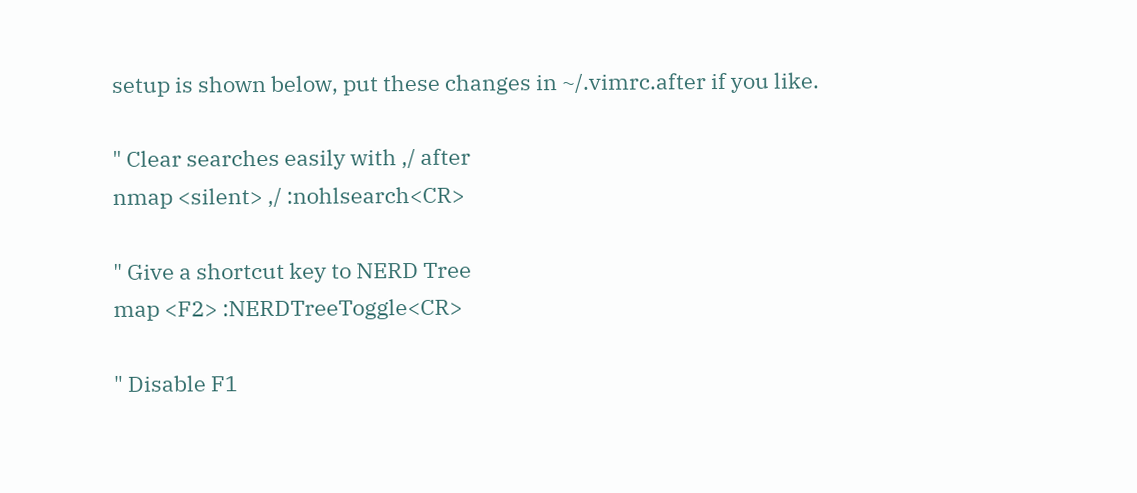setup is shown below, put these changes in ~/.vimrc.after if you like.

" Clear searches easily with ,/ after
nmap <silent> ,/ :nohlsearch<CR>

" Give a shortcut key to NERD Tree
map <F2> :NERDTreeToggle<CR>

" Disable F1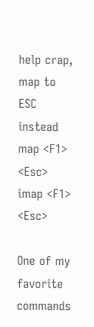help crap, map to ESC instead
map <F1> <Esc>
imap <F1> <Esc>

One of my favorite commands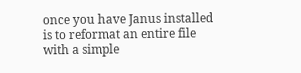once you have Janus installed is to reformat an entire file with a simple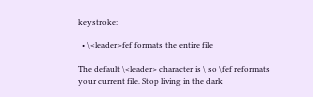keystroke:

  • \<leader>fef formats the entire file

The default \<leader> character is \ so \fef reformats your current file. Stop living in the dark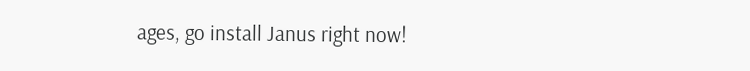ages, go install Janus right now!